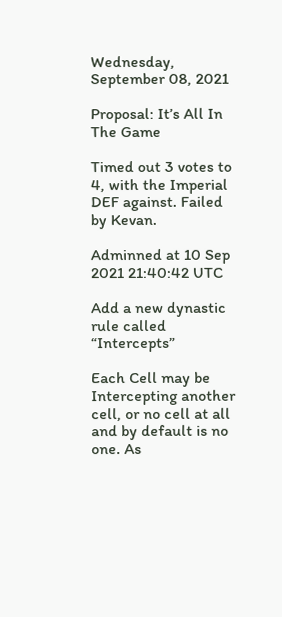Wednesday, September 08, 2021

Proposal: It’s All In The Game

Timed out 3 votes to 4, with the Imperial DEF against. Failed by Kevan.

Adminned at 10 Sep 2021 21:40:42 UTC

Add a new dynastic rule called “Intercepts”

Each Cell may be Intercepting another cell, or no cell at all and by default is no one. As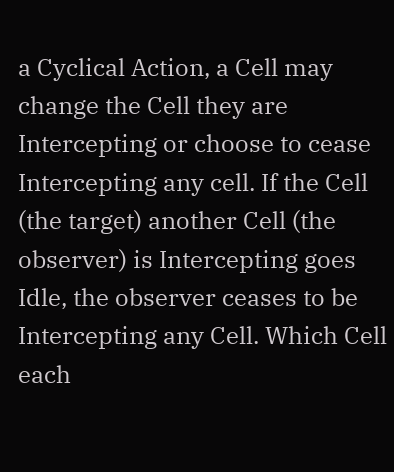a Cyclical Action, a Cell may change the Cell they are Intercepting or choose to cease Intercepting any cell. If the Cell (the target) another Cell (the observer) is Intercepting goes Idle, the observer ceases to be Intercepting any Cell. Which Cell each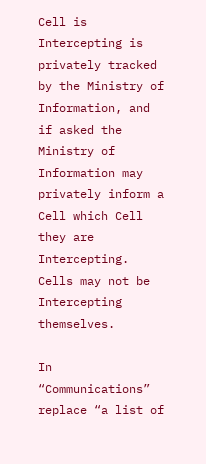Cell is Intercepting is privately tracked by the Ministry of Information, and if asked the Ministry of Information may privately inform a Cell which Cell they are Intercepting. Cells may not be Intercepting themselves.

In “Communications” replace “a list of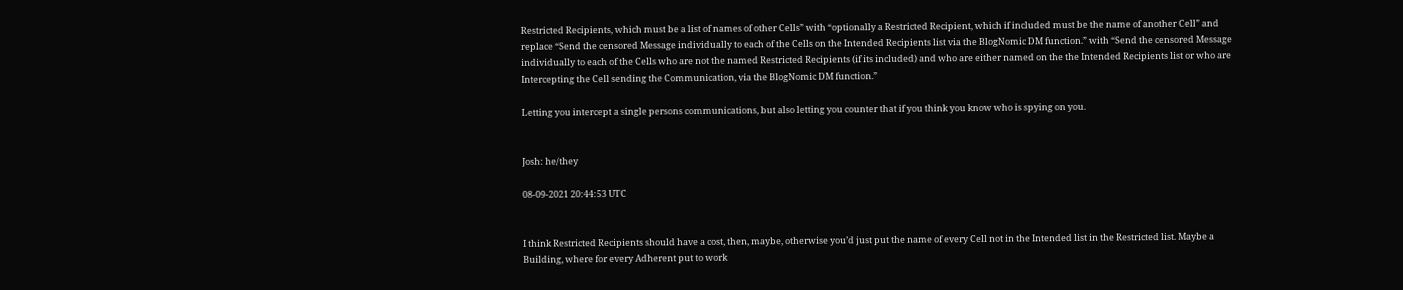Restricted Recipients, which must be a list of names of other Cells” with “optionally a Restricted Recipient, which if included must be the name of another Cell” and replace “Send the censored Message individually to each of the Cells on the Intended Recipients list via the BlogNomic DM function.” with “Send the censored Message individually to each of the Cells who are not the named Restricted Recipients (if its included) and who are either named on the the Intended Recipients list or who are Intercepting the Cell sending the Communication, via the BlogNomic DM function.”

Letting you intercept a single persons communications, but also letting you counter that if you think you know who is spying on you.


Josh: he/they

08-09-2021 20:44:53 UTC


I think Restricted Recipients should have a cost, then, maybe, otherwise you’d just put the name of every Cell not in the Intended list in the Restricted list. Maybe a Building, where for every Adherent put to work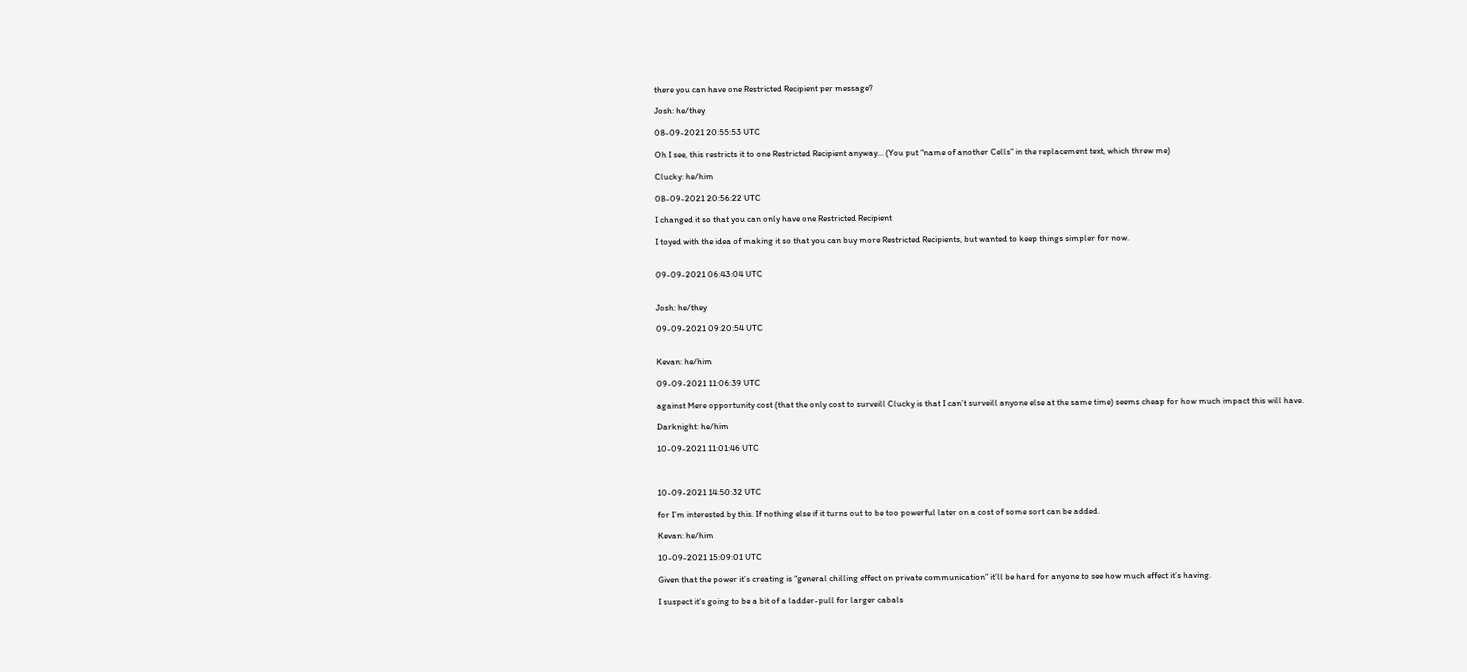there you can have one Restricted Recipient per message?

Josh: he/they

08-09-2021 20:55:53 UTC

Oh I see, this restricts it to one Restricted Recipient anyway… (You put “name of another Cells” in the replacement text, which threw me)

Clucky: he/him

08-09-2021 20:56:22 UTC

I changed it so that you can only have one Restricted Recipient

I toyed with the idea of making it so that you can buy more Restricted Recipients, but wanted to keep things simpler for now.


09-09-2021 06:43:04 UTC


Josh: he/they

09-09-2021 09:20:54 UTC


Kevan: he/him

09-09-2021 11:06:39 UTC

against Mere opportunity cost (that the only cost to surveill Clucky is that I can’t surveill anyone else at the same time) seems cheap for how much impact this will have.

Darknight: he/him

10-09-2021 11:01:46 UTC



10-09-2021 14:50:32 UTC

for I’m interested by this. If nothing else if it turns out to be too powerful later on a cost of some sort can be added.

Kevan: he/him

10-09-2021 15:09:01 UTC

Given that the power it’s creating is “general chilling effect on private communication” it’ll be hard for anyone to see how much effect it’s having.

I suspect it’s going to be a bit of a ladder-pull for larger cabals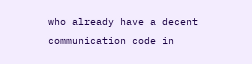who already have a decent communication code in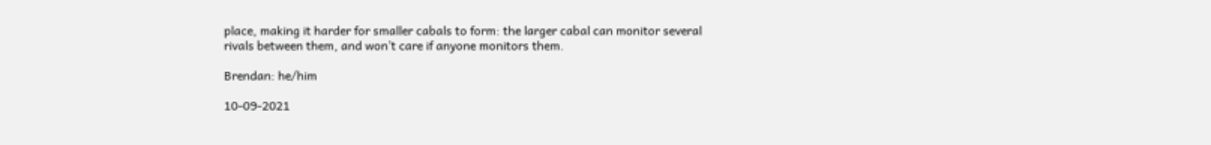place, making it harder for smaller cabals to form: the larger cabal can monitor several rivals between them, and won’t care if anyone monitors them.

Brendan: he/him

10-09-2021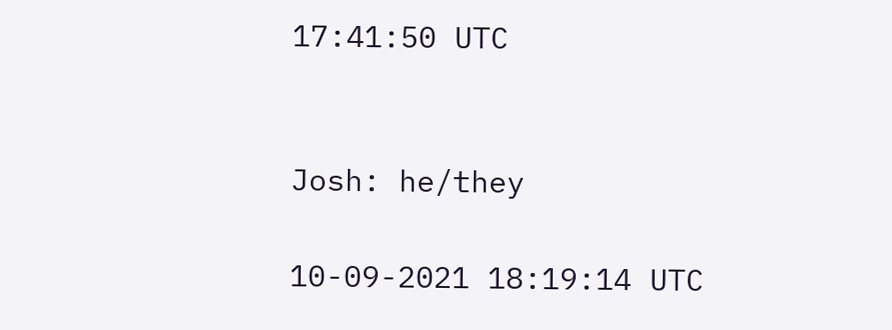17:41:50 UTC


Josh: he/they

10-09-2021 18:19:14 UTC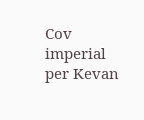Cov imperial per Kevan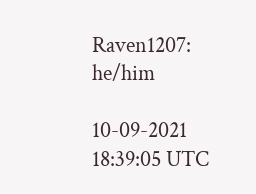Raven1207: he/him

10-09-2021 18:39:05 UTC